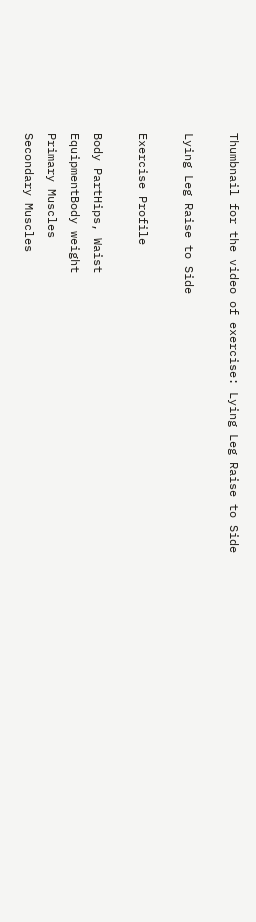Thumbnail for the video of exercise: Lying Leg Raise to Side

Lying Leg Raise to Side

Exercise Profile

Body PartHips, Waist
EquipmentBody weight
Primary Muscles
Secondary Muscles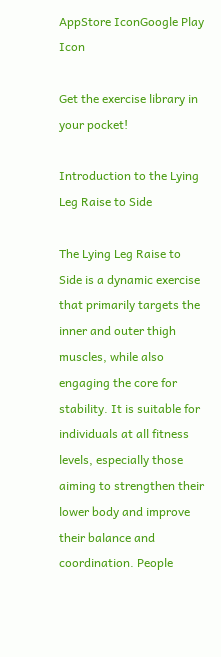AppStore IconGoogle Play Icon

Get the exercise library in your pocket!

Introduction to the Lying Leg Raise to Side

The Lying Leg Raise to Side is a dynamic exercise that primarily targets the inner and outer thigh muscles, while also engaging the core for stability. It is suitable for individuals at all fitness levels, especially those aiming to strengthen their lower body and improve their balance and coordination. People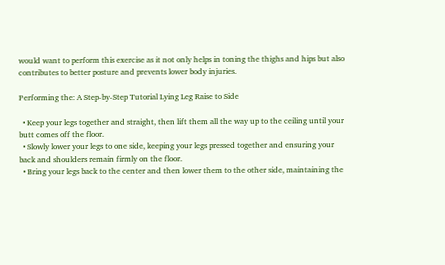would want to perform this exercise as it not only helps in toning the thighs and hips but also contributes to better posture and prevents lower body injuries.

Performing the: A Step-by-Step Tutorial Lying Leg Raise to Side

  • Keep your legs together and straight, then lift them all the way up to the ceiling until your butt comes off the floor.
  • Slowly lower your legs to one side, keeping your legs pressed together and ensuring your back and shoulders remain firmly on the floor.
  • Bring your legs back to the center and then lower them to the other side, maintaining the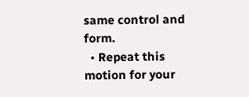same control and form.
  • Repeat this motion for your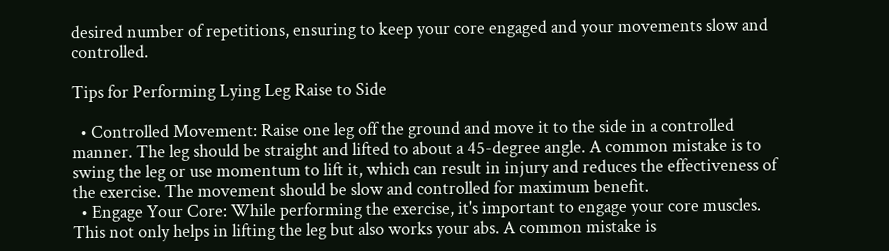desired number of repetitions, ensuring to keep your core engaged and your movements slow and controlled.

Tips for Performing Lying Leg Raise to Side

  • Controlled Movement: Raise one leg off the ground and move it to the side in a controlled manner. The leg should be straight and lifted to about a 45-degree angle. A common mistake is to swing the leg or use momentum to lift it, which can result in injury and reduces the effectiveness of the exercise. The movement should be slow and controlled for maximum benefit.
  • Engage Your Core: While performing the exercise, it's important to engage your core muscles. This not only helps in lifting the leg but also works your abs. A common mistake is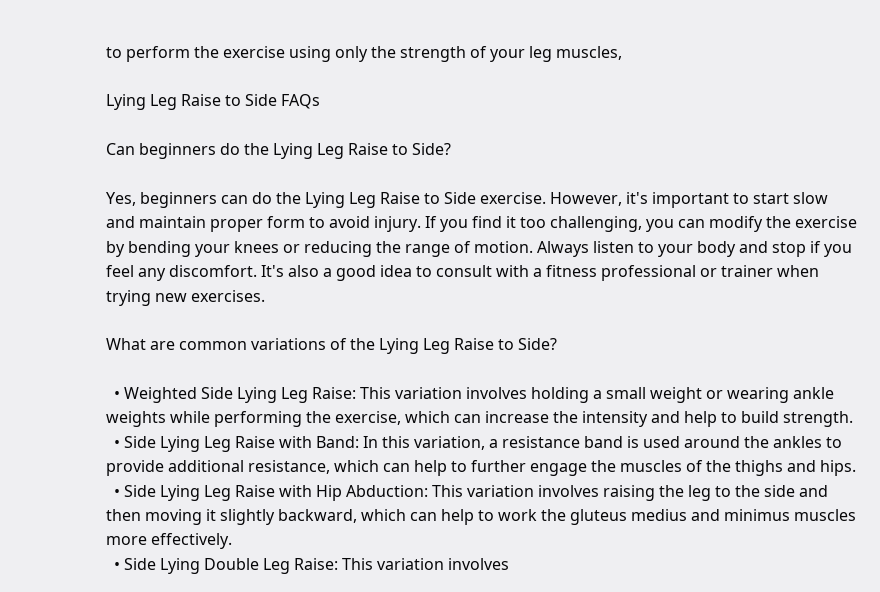to perform the exercise using only the strength of your leg muscles,

Lying Leg Raise to Side FAQs

Can beginners do the Lying Leg Raise to Side?

Yes, beginners can do the Lying Leg Raise to Side exercise. However, it's important to start slow and maintain proper form to avoid injury. If you find it too challenging, you can modify the exercise by bending your knees or reducing the range of motion. Always listen to your body and stop if you feel any discomfort. It's also a good idea to consult with a fitness professional or trainer when trying new exercises.

What are common variations of the Lying Leg Raise to Side?

  • Weighted Side Lying Leg Raise: This variation involves holding a small weight or wearing ankle weights while performing the exercise, which can increase the intensity and help to build strength.
  • Side Lying Leg Raise with Band: In this variation, a resistance band is used around the ankles to provide additional resistance, which can help to further engage the muscles of the thighs and hips.
  • Side Lying Leg Raise with Hip Abduction: This variation involves raising the leg to the side and then moving it slightly backward, which can help to work the gluteus medius and minimus muscles more effectively.
  • Side Lying Double Leg Raise: This variation involves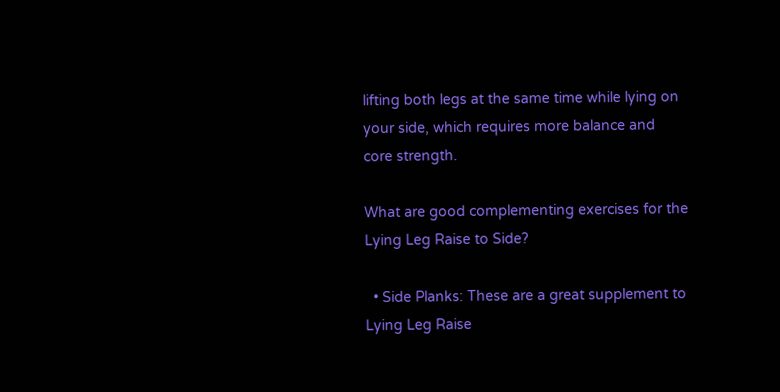lifting both legs at the same time while lying on your side, which requires more balance and core strength.

What are good complementing exercises for the Lying Leg Raise to Side?

  • Side Planks: These are a great supplement to Lying Leg Raise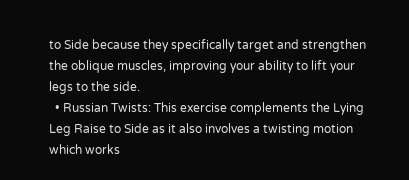to Side because they specifically target and strengthen the oblique muscles, improving your ability to lift your legs to the side.
  • Russian Twists: This exercise complements the Lying Leg Raise to Side as it also involves a twisting motion which works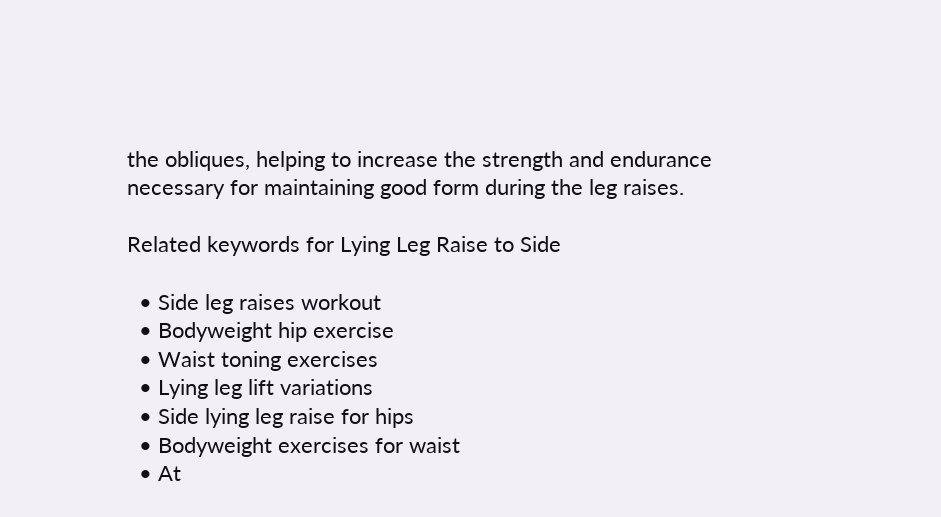the obliques, helping to increase the strength and endurance necessary for maintaining good form during the leg raises.

Related keywords for Lying Leg Raise to Side

  • Side leg raises workout
  • Bodyweight hip exercise
  • Waist toning exercises
  • Lying leg lift variations
  • Side lying leg raise for hips
  • Bodyweight exercises for waist
  • At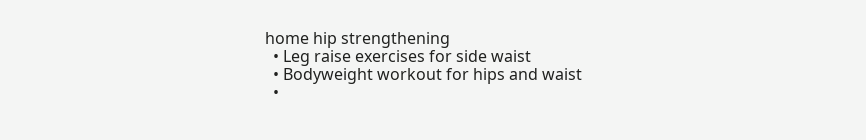home hip strengthening
  • Leg raise exercises for side waist
  • Bodyweight workout for hips and waist
  •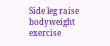Side leg raise bodyweight exercise